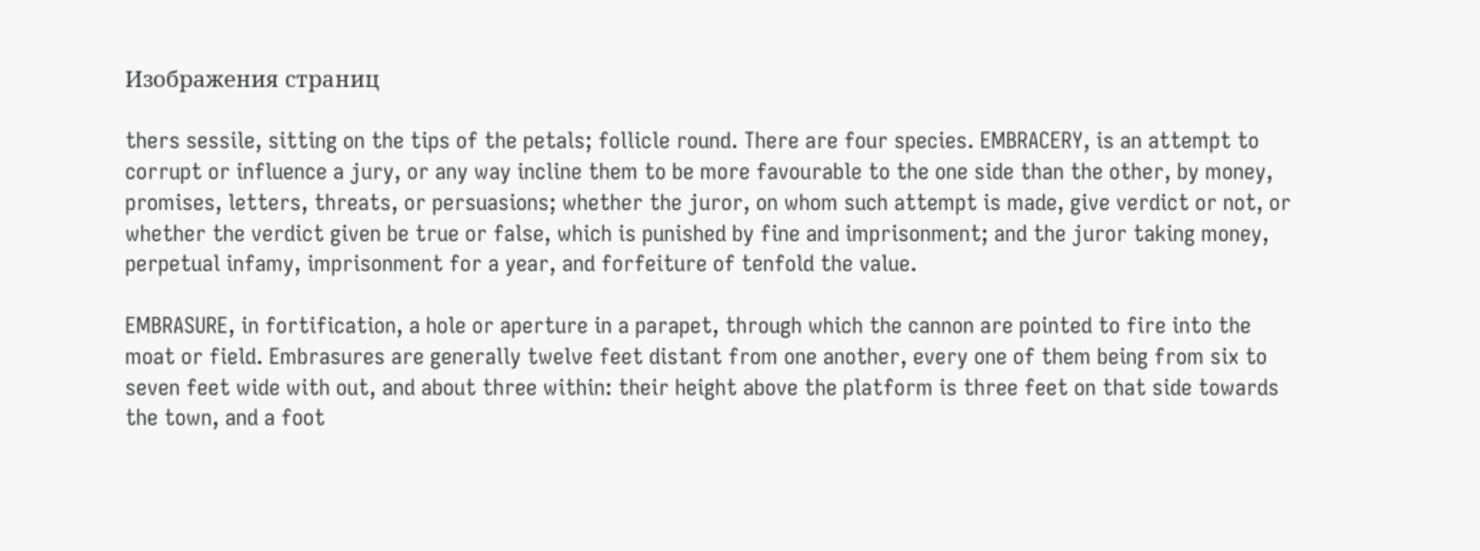Изображения страниц

thers sessile, sitting on the tips of the petals; follicle round. There are four species. EMBRACERY, is an attempt to corrupt or influence a jury, or any way incline them to be more favourable to the one side than the other, by money, promises, letters, threats, or persuasions; whether the juror, on whom such attempt is made, give verdict or not, or whether the verdict given be true or false, which is punished by fine and imprisonment; and the juror taking money, perpetual infamy, imprisonment for a year, and forfeiture of tenfold the value.

EMBRASURE, in fortification, a hole or aperture in a parapet, through which the cannon are pointed to fire into the moat or field. Embrasures are generally twelve feet distant from one another, every one of them being from six to seven feet wide with out, and about three within: their height above the platform is three feet on that side towards the town, and a foot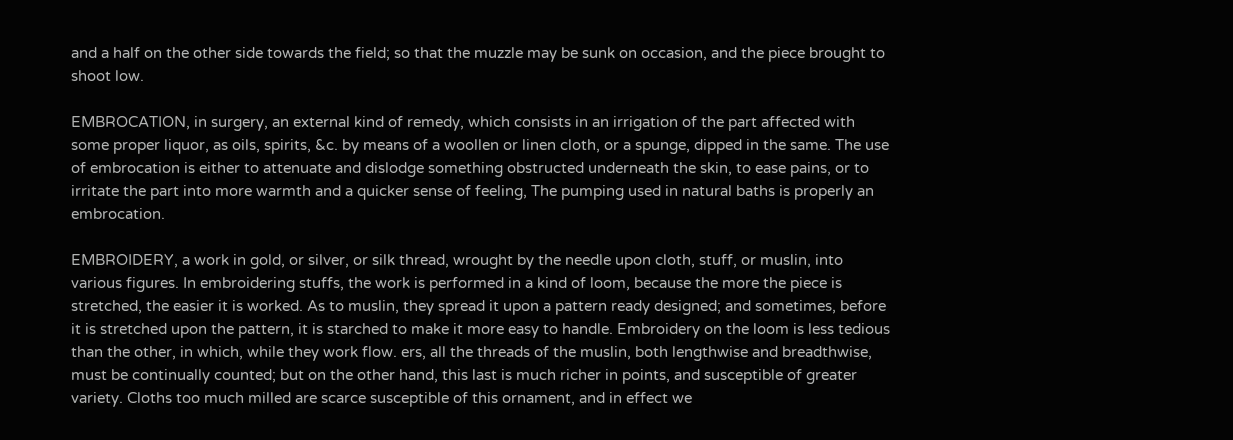and a half on the other side towards the field; so that the muzzle may be sunk on occasion, and the piece brought to shoot low.

EMBROCATION, in surgery, an external kind of remedy, which consists in an irrigation of the part affected with some proper liquor, as oils, spirits, &c. by means of a woollen or linen cloth, or a spunge, dipped in the same. The use of embrocation is either to attenuate and dislodge something obstructed underneath the skin, to ease pains, or to irritate the part into more warmth and a quicker sense of feeling, The pumping used in natural baths is properly an embrocation.

EMBROIDERY, a work in gold, or silver, or silk thread, wrought by the needle upon cloth, stuff, or muslin, into various figures. In embroidering stuffs, the work is performed in a kind of loom, because the more the piece is stretched, the easier it is worked. As to muslin, they spread it upon a pattern ready designed; and sometimes, before it is stretched upon the pattern, it is starched to make it more easy to handle. Embroidery on the loom is less tedious than the other, in which, while they work flow. ers, all the threads of the muslin, both lengthwise and breadthwise, must be continually counted; but on the other hand, this last is much richer in points, and susceptible of greater variety. Cloths too much milled are scarce susceptible of this ornament, and in effect we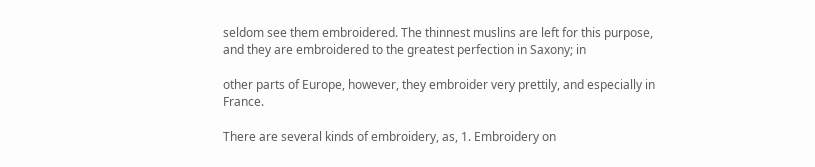seldom see them embroidered. The thinnest muslins are left for this purpose, and they are embroidered to the greatest perfection in Saxony; in

other parts of Europe, however, they embroider very prettily, and especially in France.

There are several kinds of embroidery, as, 1. Embroidery on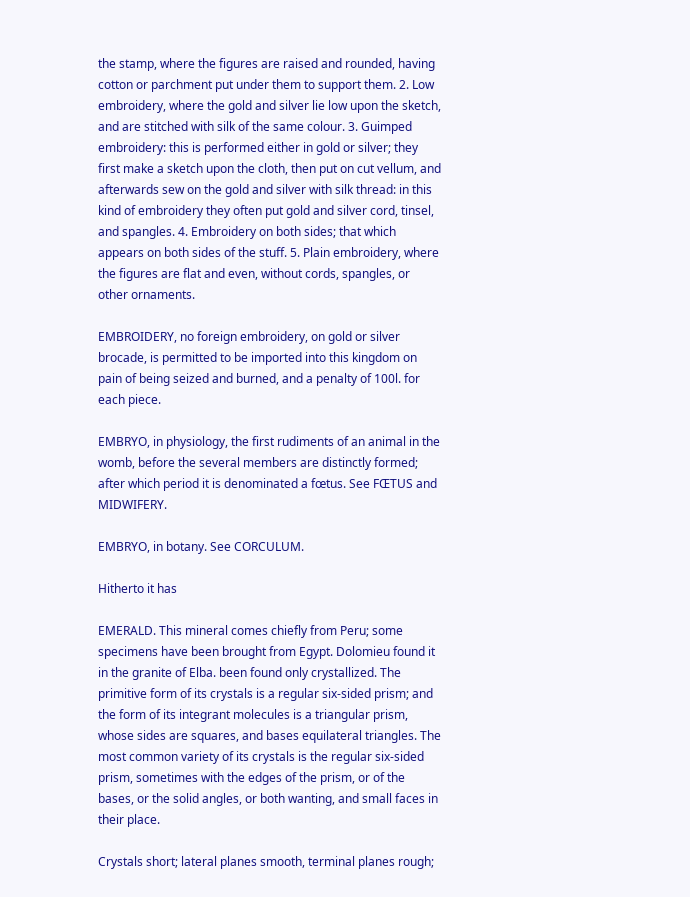the stamp, where the figures are raised and rounded, having cotton or parchment put under them to support them. 2. Low embroidery, where the gold and silver lie low upon the sketch, and are stitched with silk of the same colour. 3. Guimped embroidery: this is performed either in gold or silver; they first make a sketch upon the cloth, then put on cut vellum, and afterwards sew on the gold and silver with silk thread: in this kind of embroidery they often put gold and silver cord, tinsel, and spangles. 4. Embroidery on both sides; that which appears on both sides of the stuff. 5. Plain embroidery, where the figures are flat and even, without cords, spangles, or other ornaments.

EMBROIDERY, no foreign embroidery, on gold or silver brocade, is permitted to be imported into this kingdom on pain of being seized and burned, and a penalty of 100l. for each piece.

EMBRYO, in physiology, the first rudiments of an animal in the womb, before the several members are distinctly formed; after which period it is denominated a fœtus. See FŒTUS and MIDWIFERY.

EMBRYO, in botany. See CORCULUM.

Hitherto it has

EMERALD. This mineral comes chiefly from Peru; some specimens have been brought from Egypt. Dolomieu found it in the granite of Elba. been found only crystallized. The primitive form of its crystals is a regular six-sided prism; and the form of its integrant molecules is a triangular prism, whose sides are squares, and bases equilateral triangles. The most common variety of its crystals is the regular six-sided prism, sometimes with the edges of the prism, or of the bases, or the solid angles, or both wanting, and small faces in their place.

Crystals short; lateral planes smooth, terminal planes rough;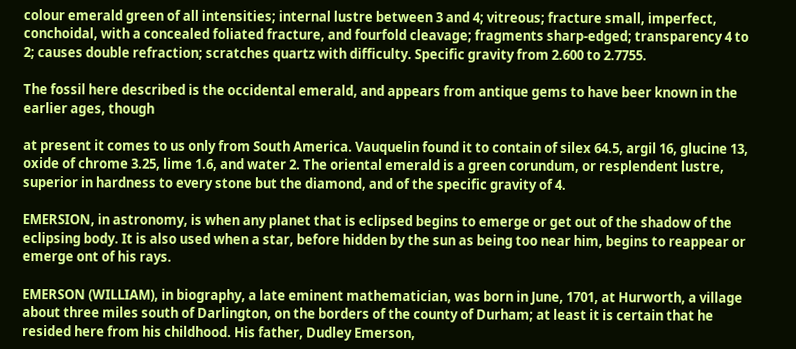colour emerald green of all intensities; internal lustre between 3 and 4; vitreous; fracture small, imperfect, conchoidal, with a concealed foliated fracture, and fourfold cleavage; fragments sharp-edged; transparency 4 to 2; causes double refraction; scratches quartz with difficulty. Specific gravity from 2.600 to 2.7755.

The fossil here described is the occidental emerald, and appears from antique gems to have beer known in the earlier ages, though

at present it comes to us only from South America. Vauquelin found it to contain of silex 64.5, argil 16, glucine 13, oxide of chrome 3.25, lime 1.6, and water 2. The oriental emerald is a green corundum, or resplendent lustre, superior in hardness to every stone but the diamond, and of the specific gravity of 4.

EMERSION, in astronomy, is when any planet that is eclipsed begins to emerge or get out of the shadow of the eclipsing body. It is also used when a star, before hidden by the sun as being too near him, begins to reappear or emerge ont of his rays.

EMERSON (WILLIAM), in biography, a late eminent mathematician, was born in June, 1701, at Hurworth, a village about three miles south of Darlington, on the borders of the county of Durham; at least it is certain that he resided here from his childhood. His father, Dudley Emerson,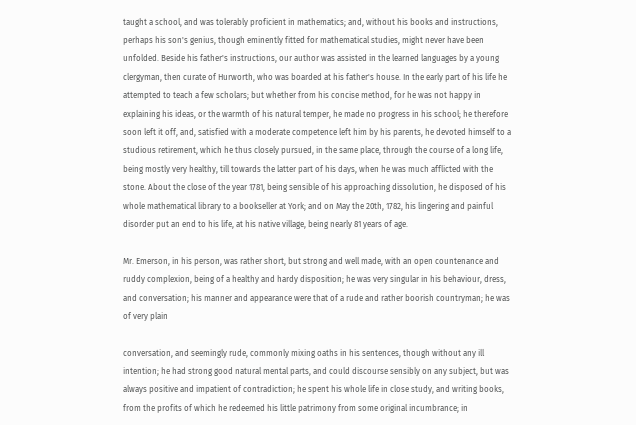taught a school, and was tolerably proficient in mathematics; and, without his books and instructions, perhaps his son's genius, though eminently fitted for mathematical studies, might never have been unfolded. Beside his father's instructions, our author was assisted in the learned languages by a young clergyman, then curate of Hurworth, who was boarded at his father's house. In the early part of his life he attempted to teach a few scholars; but whether from his concise method, for he was not happy in explaining his ideas, or the warmth of his natural temper, he made no progress in his school; he therefore soon left it off, and, satisfied with a moderate competence left him by his parents, he devoted himself to a studious retirement, which he thus closely pursued, in the same place, through the course of a long life, being mostly very healthy, till towards the latter part of his days, when he was much afflicted with the stone. About the close of the year 1781, being sensible of his approaching dissolution, he disposed of his whole mathematical library to a bookseller at York; and on May the 20th, 1782, his lingering and painful disorder put an end to his life, at his native village, being nearly 81 years of age.

Mr. Emerson, in his person, was rather short, but strong and well made, with an open countenance and ruddy complexion, being of a healthy and hardy disposition; he was very singular in his behaviour, dress, and conversation; his manner and appearance were that of a rude and rather boorish countryman; he was of very plain

conversation, and seemingly rude, commonly mixing oaths in his sentences, though without any ill intention; he had strong good natural mental parts, and could discourse sensibly on any subject, but was always positive and impatient of contradiction; he spent his whole life in close study, and writing books, from the profits of which he redeemed his little patrimony from some original incumbrance; in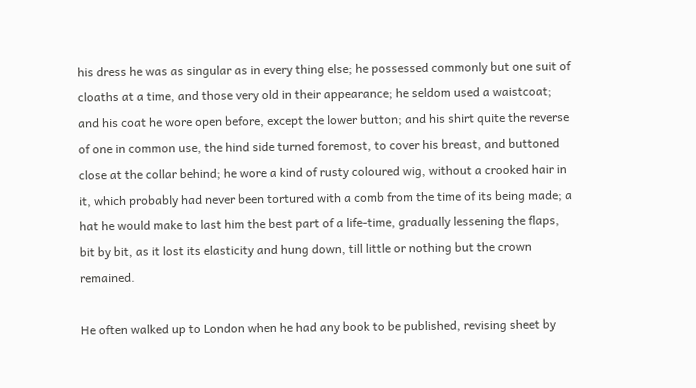his dress he was as singular as in every thing else; he possessed commonly but one suit of cloaths at a time, and those very old in their appearance; he seldom used a waistcoat; and his coat he wore open before, except the lower button; and his shirt quite the reverse of one in common use, the hind side turned foremost, to cover his breast, and buttoned close at the collar behind; he wore a kind of rusty coloured wig, without a crooked hair in it, which probably had never been tortured with a comb from the time of its being made; a hat he would make to last him the best part of a life-time, gradually lessening the flaps, bit by bit, as it lost its elasticity and hung down, till little or nothing but the crown remained.

He often walked up to London when he had any book to be published, revising sheet by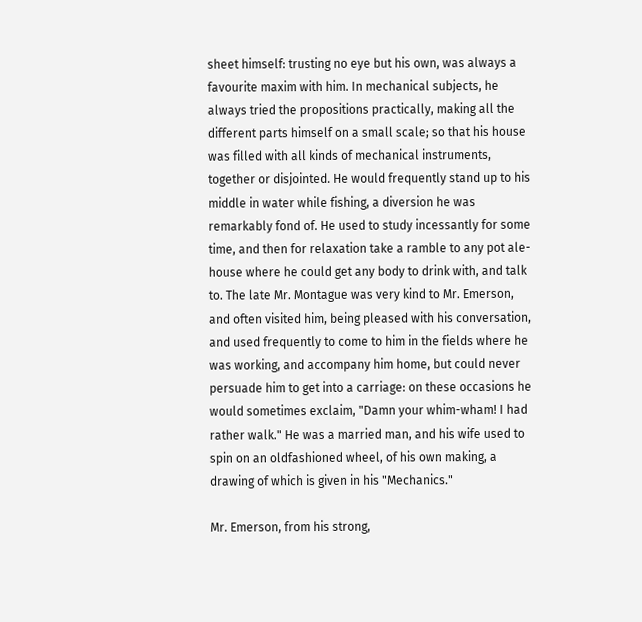sheet himself: trusting no eye but his own, was always a favourite maxim with him. In mechanical subjects, he always tried the propositions practically, making all the different parts himself on a small scale; so that his house was filled with all kinds of mechanical instruments, together or disjointed. He would frequently stand up to his middle in water while fishing, a diversion he was remarkably fond of. He used to study incessantly for some time, and then for relaxation take a ramble to any pot ale-house where he could get any body to drink with, and talk to. The late Mr. Montague was very kind to Mr. Emerson, and often visited him, being pleased with his conversation, and used frequently to come to him in the fields where he was working, and accompany him home, but could never persuade him to get into a carriage: on these occasions he would sometimes exclaim, "Damn your whim-wham! I had rather walk." He was a married man, and his wife used to spin on an oldfashioned wheel, of his own making, a drawing of which is given in his "Mechanics."

Mr. Emerson, from his strong,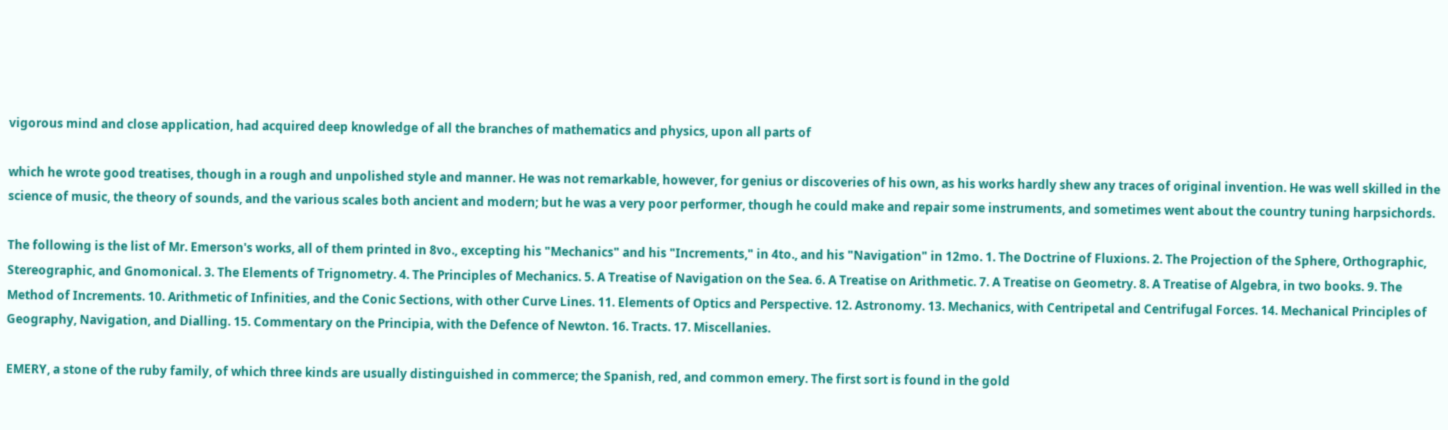vigorous mind and close application, had acquired deep knowledge of all the branches of mathematics and physics, upon all parts of

which he wrote good treatises, though in a rough and unpolished style and manner. He was not remarkable, however, for genius or discoveries of his own, as his works hardly shew any traces of original invention. He was well skilled in the science of music, the theory of sounds, and the various scales both ancient and modern; but he was a very poor performer, though he could make and repair some instruments, and sometimes went about the country tuning harpsichords.

The following is the list of Mr. Emerson's works, all of them printed in 8vo., excepting his "Mechanics" and his "Increments," in 4to., and his "Navigation" in 12mo. 1. The Doctrine of Fluxions. 2. The Projection of the Sphere, Orthographic, Stereographic, and Gnomonical. 3. The Elements of Trignometry. 4. The Principles of Mechanics. 5. A Treatise of Navigation on the Sea. 6. A Treatise on Arithmetic. 7. A Treatise on Geometry. 8. A Treatise of Algebra, in two books. 9. The Method of Increments. 10. Arithmetic of Infinities, and the Conic Sections, with other Curve Lines. 11. Elements of Optics and Perspective. 12. Astronomy. 13. Mechanics, with Centripetal and Centrifugal Forces. 14. Mechanical Principles of Geography, Navigation, and Dialling. 15. Commentary on the Principia, with the Defence of Newton. 16. Tracts. 17. Miscellanies.

EMERY, a stone of the ruby family, of which three kinds are usually distinguished in commerce; the Spanish, red, and common emery. The first sort is found in the gold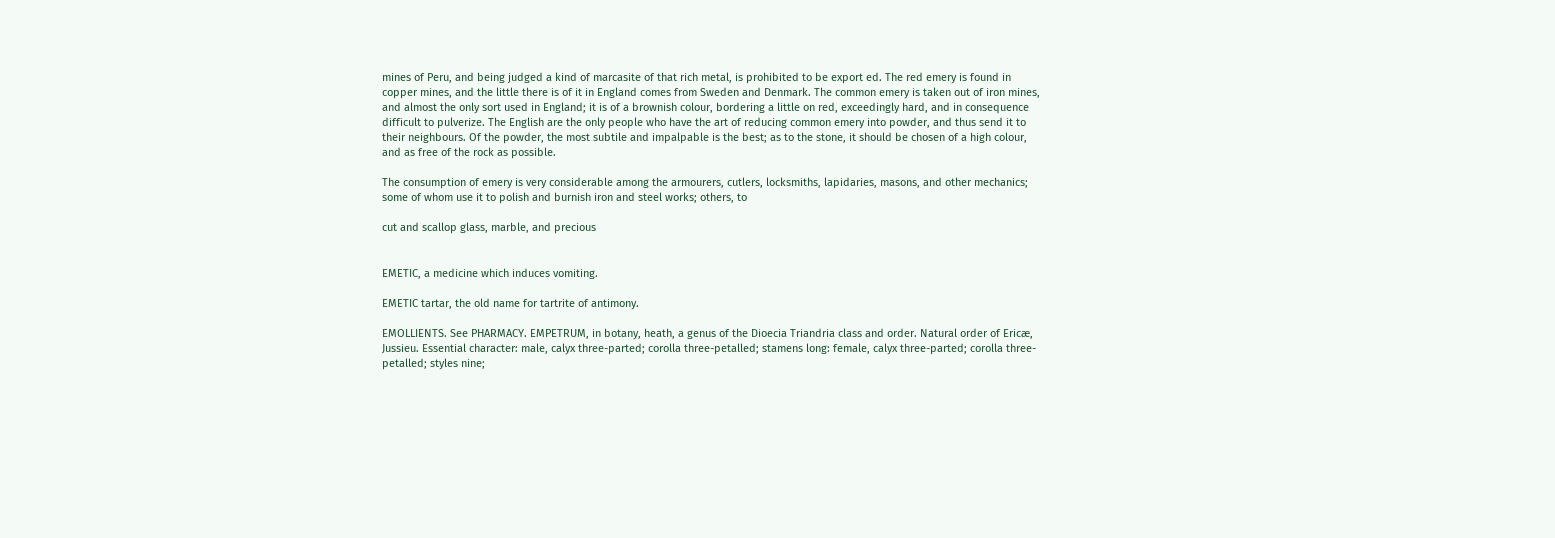mines of Peru, and being judged a kind of marcasite of that rich metal, is prohibited to be export ed. The red emery is found in copper mines, and the little there is of it in England comes from Sweden and Denmark. The common emery is taken out of iron mines, and almost the only sort used in England; it is of a brownish colour, bordering a little on red, exceedingly hard, and in consequence difficult to pulverize. The English are the only people who have the art of reducing common emery into powder, and thus send it to their neighbours. Of the powder, the most subtile and impalpable is the best; as to the stone, it should be chosen of a high colour, and as free of the rock as possible.

The consumption of emery is very considerable among the armourers, cutlers, locksmiths, lapidaries, masons, and other mechanics; some of whom use it to polish and burnish iron and steel works; others, to

cut and scallop glass, marble, and precious


EMETIC, a medicine which induces vomiting.

EMETIC tartar, the old name for tartrite of antimony.

EMOLLIENTS. See PHARMACY. EMPETRUM, in botany, heath, a genus of the Dioecia Triandria class and order. Natural order of Ericæ, Jussieu. Essential character: male, calyx three-parted; corolla three-petalled; stamens long: female, calyx three-parted; corolla three-petalled; styles nine;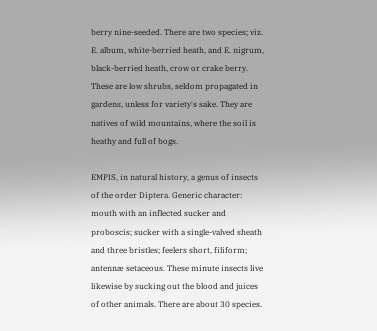berry nine-seeded. There are two species; viz. E. album, white-berried heath, and E. nigrum, black-berried heath, crow or crake berry. These are low shrubs, seldom propagated in gardens, unless for variety's sake. They are natives of wild mountains, where the soil is heathy and full of bogs.

EMPIS, in natural history, a genus of insects of the order Diptera. Generic character: mouth with an inflected sucker and proboscis; sucker with a single-valved sheath and three bristles; feelers short, filiform; antennæ setaceous. These minute insects live likewise by sucking out the blood and juices of other animals. There are about 30 species.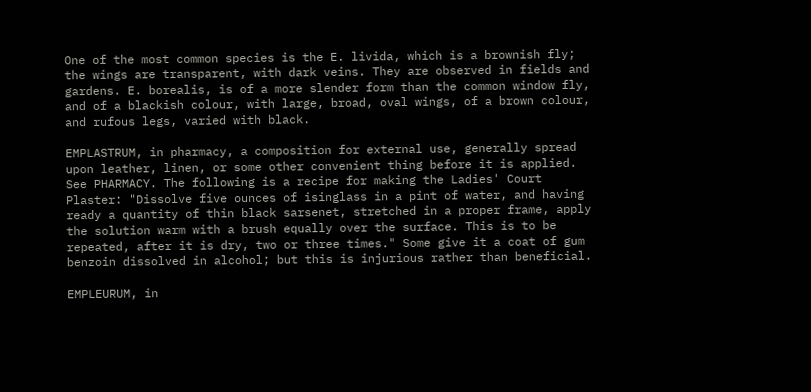One of the most common species is the E. livida, which is a brownish fly; the wings are transparent, with dark veins. They are observed in fields and gardens. E. borealis, is of a more slender form than the common window fly, and of a blackish colour, with large, broad, oval wings, of a brown colour, and rufous legs, varied with black.

EMPLASTRUM, in pharmacy, a composition for external use, generally spread upon leather, linen, or some other convenient thing before it is applied. See PHARMACY. The following is a recipe for making the Ladies' Court Plaster: "Dissolve five ounces of isinglass in a pint of water, and having ready a quantity of thin black sarsenet, stretched in a proper frame, apply the solution warm with a brush equally over the surface. This is to be repeated, after it is dry, two or three times." Some give it a coat of gum benzoin dissolved in alcohol; but this is injurious rather than beneficial.

EMPLEURUM, in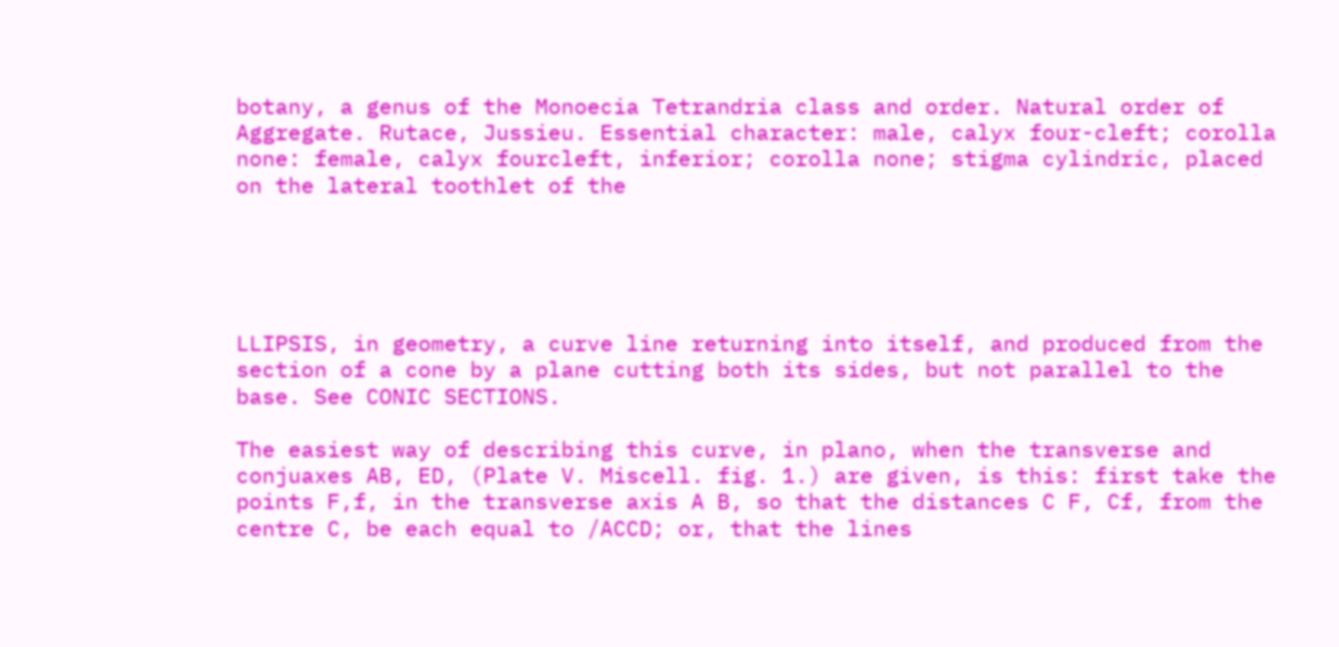botany, a genus of the Monoecia Tetrandria class and order. Natural order of Aggregate. Rutace, Jussieu. Essential character: male, calyx four-cleft; corolla none: female, calyx fourcleft, inferior; corolla none; stigma cylindric, placed on the lateral toothlet of the





LLIPSIS, in geometry, a curve line returning into itself, and produced from the section of a cone by a plane cutting both its sides, but not parallel to the base. See CONIC SECTIONS.

The easiest way of describing this curve, in plano, when the transverse and conjuaxes AB, ED, (Plate V. Miscell. fig. 1.) are given, is this: first take the points F,f, in the transverse axis A B, so that the distances C F, Cf, from the centre C, be each equal to /ACCD; or, that the lines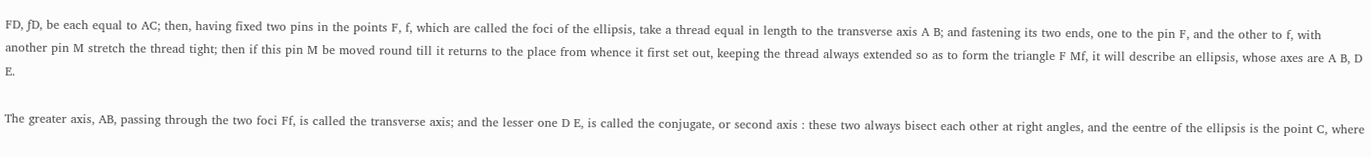FD, ƒD, be each equal to AC; then, having fixed two pins in the points F, f, which are called the foci of the ellipsis, take a thread equal in length to the transverse axis A B; and fastening its two ends, one to the pin F, and the other to f, with another pin M stretch the thread tight; then if this pin M be moved round till it returns to the place from whence it first set out, keeping the thread always extended so as to form the triangle F Mf, it will describe an ellipsis, whose axes are A B, D E.

The greater axis, AB, passing through the two foci Ff, is called the transverse axis; and the lesser one D E, is called the conjugate, or second axis : these two always bisect each other at right angles, and the eentre of the ellipsis is the point C, where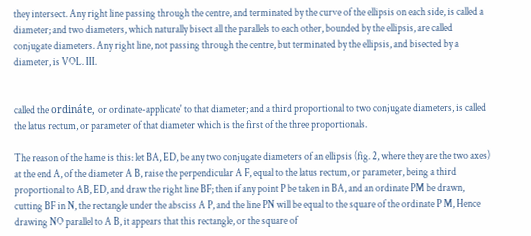they intersect. Any right line passing through the centre, and terminated by the curve of the ellipsis on each side, is called a diameter; and two diameters, which naturally bisect all the parallels to each other, bounded by the ellipsis, are called conjugate diameters. Any right line, not passing through the centre, but terminated by the ellipsis, and bisected by a diameter, is VOL. III.


called the ordináte, or ordinate-applicate' to that diameter; and a third proportional to two conjugate diameters, is called the latus rectum, or parameter of that diameter which is the first of the three proportionals.

The reason of the hame is this: let BA, ED, be any two conjugate diameters of an ellipsis (fig. 2, where they are the two axes) at the end A, of the diameter A B, raise the perpendicular A F, equal to the latus rectum, or parameter, being a third proportional to AB, ED, and draw the right line BF; then if any point P be taken in BA, and an ordinate PM be drawn, cutting BF in N, the rectangle under the absciss A P, and the line PN will be equal to the square of the ordinate P M, Hence drawing NO parallel to A B, it appears that this rectangle, or the square of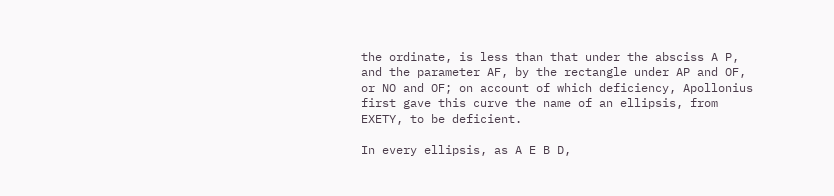the ordinate, is less than that under the absciss A P, and the parameter AF, by the rectangle under AP and OF, or NO and OF; on account of which deficiency, Apollonius first gave this curve the name of an ellipsis, from EXETY, to be deficient.

In every ellipsis, as A E B D,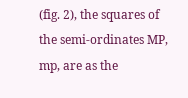(fig. 2), the squares of the semi-ordinates MP, mp, are as the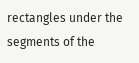rectangles under the segments of the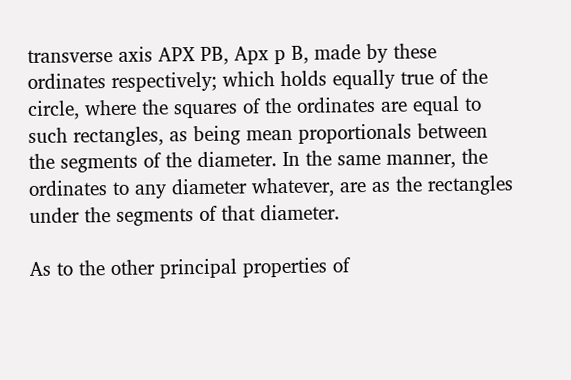transverse axis APX PB, Apx p B, made by these ordinates respectively; which holds equally true of the circle, where the squares of the ordinates are equal to such rectangles, as being mean proportionals between the segments of the diameter. In the same manner, the ordinates to any diameter whatever, are as the rectangles under the segments of that diameter.

As to the other principal properties of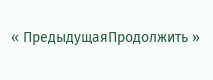« ПредыдущаяПродолжить »